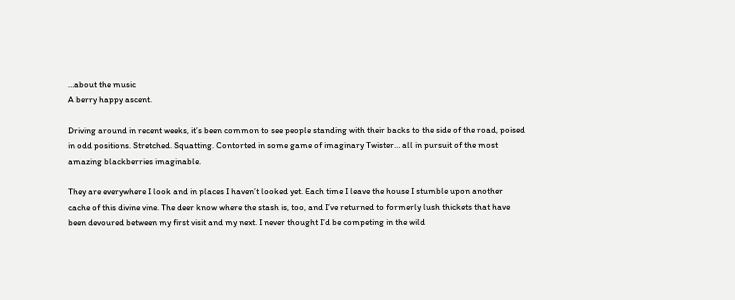…about the music
A berry happy ascent.

Driving around in recent weeks, it’s been common to see people standing with their backs to the side of the road, poised in odd positions. Stretched. Squatting. Contorted in some game of imaginary Twister… all in pursuit of the most amazing blackberries imaginable.

They are everywhere I look and in places I haven’t looked yet. Each time I leave the house I stumble upon another cache of this divine vine. The deer know where the stash is, too, and I’ve returned to formerly lush thickets that have been devoured between my first visit and my next. I never thought I’d be competing in the wild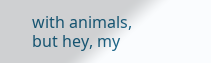with animals, but hey, my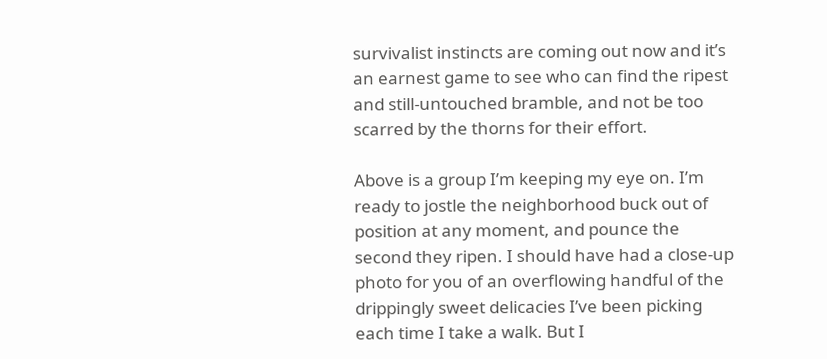survivalist instincts are coming out now and it’s an earnest game to see who can find the ripest and still-untouched bramble, and not be too scarred by the thorns for their effort.

Above is a group I’m keeping my eye on. I’m ready to jostle the neighborhood buck out of position at any moment, and pounce the second they ripen. I should have had a close-up photo for you of an overflowing handful of the drippingly sweet delicacies I’ve been picking each time I take a walk. But I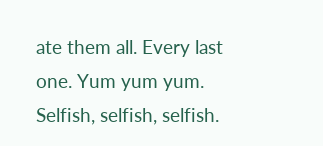ate them all. Every last one. Yum yum yum. Selfish, selfish, selfish.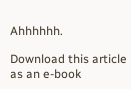Ahhhhhh.

Download this article as an e-book